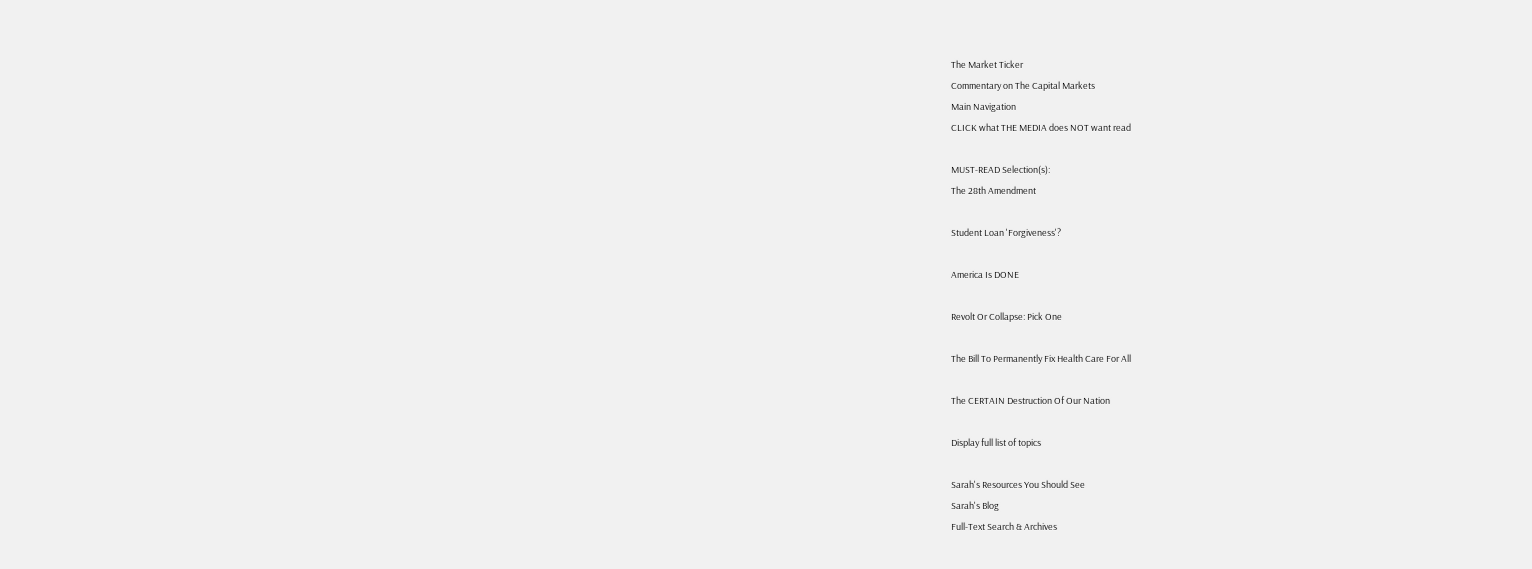The Market Ticker
Commentary on The Capital Markets
Main Navigation
CLICK what THE MEDIA does NOT want read

MUST-READ Selection(s):
The 28th Amendment

Student Loan 'Forgiveness'?

America Is DONE

Revolt Or Collapse: Pick One

The Bill To Permanently Fix Health Care For All

The CERTAIN Destruction Of Our Nation

Display full list of topics

Sarah's Resources You Should See
Sarah's Blog
Full-Text Search & Archives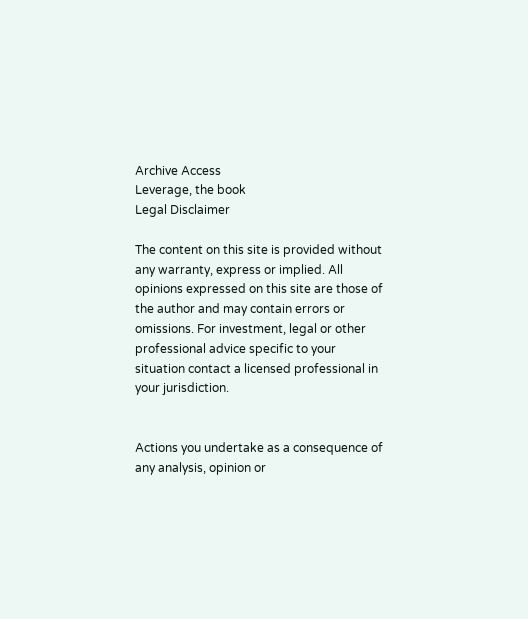Archive Access
Leverage, the book
Legal Disclaimer

The content on this site is provided without any warranty, express or implied. All opinions expressed on this site are those of the author and may contain errors or omissions. For investment, legal or other professional advice specific to your situation contact a licensed professional in your jurisdiction.


Actions you undertake as a consequence of any analysis, opinion or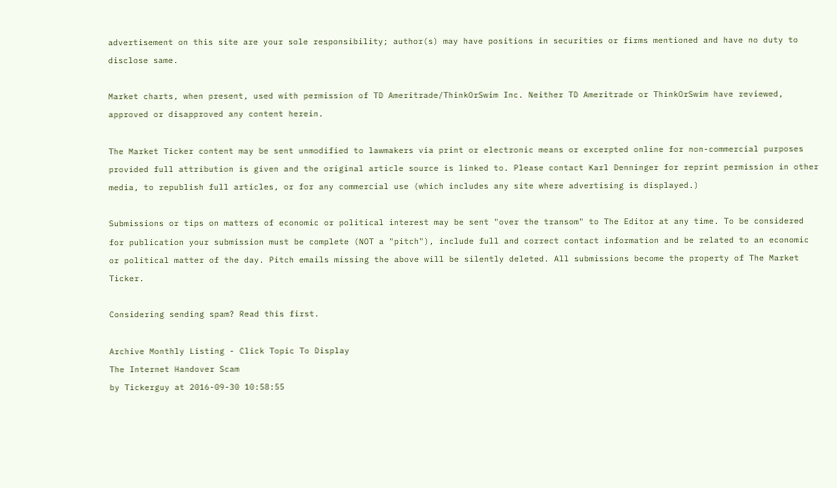advertisement on this site are your sole responsibility; author(s) may have positions in securities or firms mentioned and have no duty to disclose same.

Market charts, when present, used with permission of TD Ameritrade/ThinkOrSwim Inc. Neither TD Ameritrade or ThinkOrSwim have reviewed, approved or disapproved any content herein.

The Market Ticker content may be sent unmodified to lawmakers via print or electronic means or excerpted online for non-commercial purposes provided full attribution is given and the original article source is linked to. Please contact Karl Denninger for reprint permission in other media, to republish full articles, or for any commercial use (which includes any site where advertising is displayed.)

Submissions or tips on matters of economic or political interest may be sent "over the transom" to The Editor at any time. To be considered for publication your submission must be complete (NOT a "pitch"), include full and correct contact information and be related to an economic or political matter of the day. Pitch emails missing the above will be silently deleted. All submissions become the property of The Market Ticker.

Considering sending spam? Read this first.

Archive Monthly Listing - Click Topic To Display
The Internet Handover Scam
by Tickerguy at 2016-09-30 10:58:55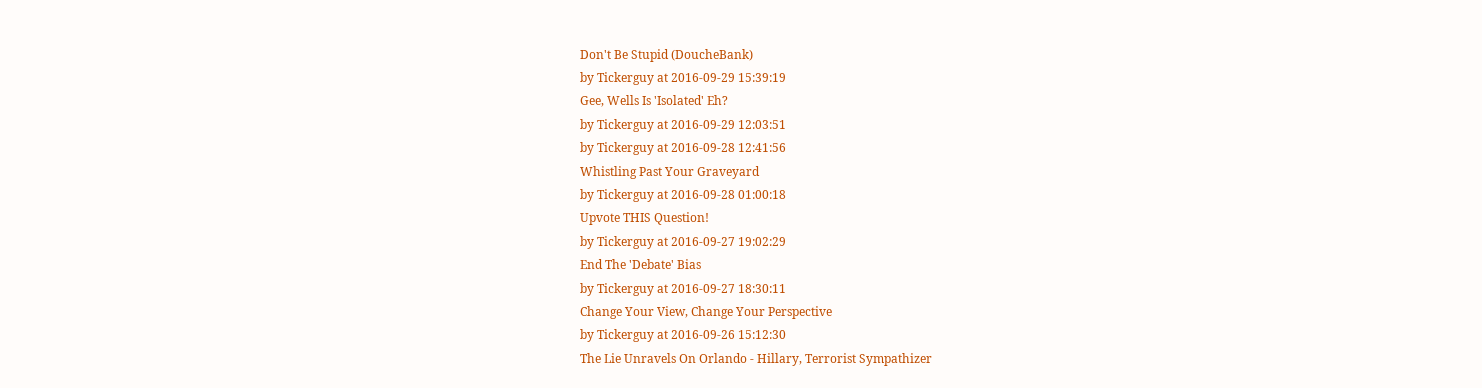Don't Be Stupid (DoucheBank)
by Tickerguy at 2016-09-29 15:39:19
Gee, Wells Is 'Isolated' Eh?
by Tickerguy at 2016-09-29 12:03:51
by Tickerguy at 2016-09-28 12:41:56
Whistling Past Your Graveyard
by Tickerguy at 2016-09-28 01:00:18
Upvote THIS Question!
by Tickerguy at 2016-09-27 19:02:29
End The 'Debate' Bias
by Tickerguy at 2016-09-27 18:30:11
Change Your View, Change Your Perspective
by Tickerguy at 2016-09-26 15:12:30
The Lie Unravels On Orlando - Hillary, Terrorist Sympathizer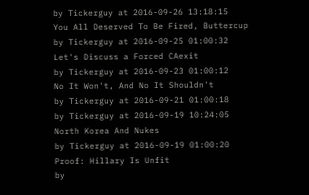by Tickerguy at 2016-09-26 13:18:15
You All Deserved To Be Fired, Buttercup
by Tickerguy at 2016-09-25 01:00:32
Let's Discuss a Forced CAexit
by Tickerguy at 2016-09-23 01:00:12
No It Won't, And No It Shouldn't
by Tickerguy at 2016-09-21 01:00:18
by Tickerguy at 2016-09-19 10:24:05
North Korea And Nukes
by Tickerguy at 2016-09-19 01:00:20
Proof: Hillary Is Unfit
by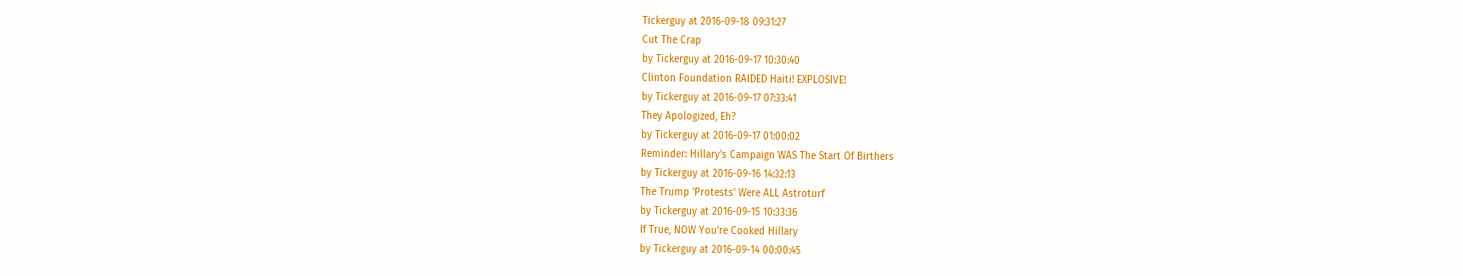Tickerguy at 2016-09-18 09:31:27
Cut The Crap
by Tickerguy at 2016-09-17 10:30:40
Clinton Foundation RAIDED Haiti! EXPLOSIVE!
by Tickerguy at 2016-09-17 07:33:41
They Apologized, Eh?
by Tickerguy at 2016-09-17 01:00:02
Reminder: Hillary's Campaign WAS The Start Of Birthers
by Tickerguy at 2016-09-16 14:32:13
The Trump 'Protests' Were ALL Astroturf
by Tickerguy at 2016-09-15 10:33:36
If True, NOW You're Cooked Hillary
by Tickerguy at 2016-09-14 00:00:45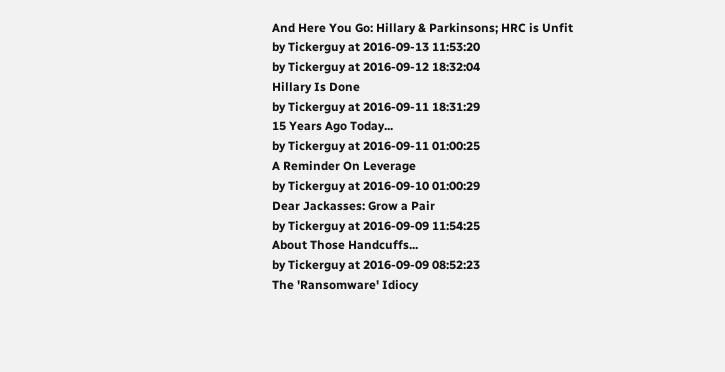And Here You Go: Hillary & Parkinsons; HRC is Unfit
by Tickerguy at 2016-09-13 11:53:20
by Tickerguy at 2016-09-12 18:32:04
Hillary Is Done
by Tickerguy at 2016-09-11 18:31:29
15 Years Ago Today...
by Tickerguy at 2016-09-11 01:00:25
A Reminder On Leverage
by Tickerguy at 2016-09-10 01:00:29
Dear Jackasses: Grow a Pair
by Tickerguy at 2016-09-09 11:54:25
About Those Handcuffs...
by Tickerguy at 2016-09-09 08:52:23
The 'Ransomware' Idiocy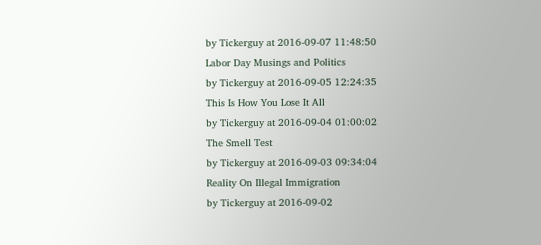by Tickerguy at 2016-09-07 11:48:50
Labor Day Musings and Politics
by Tickerguy at 2016-09-05 12:24:35
This Is How You Lose It All
by Tickerguy at 2016-09-04 01:00:02
The Smell Test
by Tickerguy at 2016-09-03 09:34:04
Reality On Illegal Immigration
by Tickerguy at 2016-09-02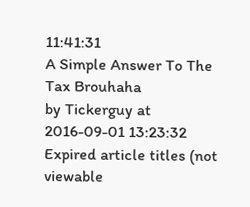11:41:31
A Simple Answer To The Tax Brouhaha
by Tickerguy at 2016-09-01 13:23:32
Expired article titles (not viewable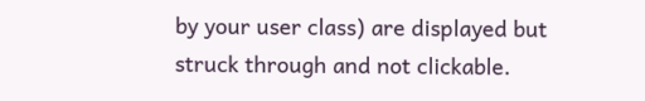by your user class) are displayed but struck through and not clickable.